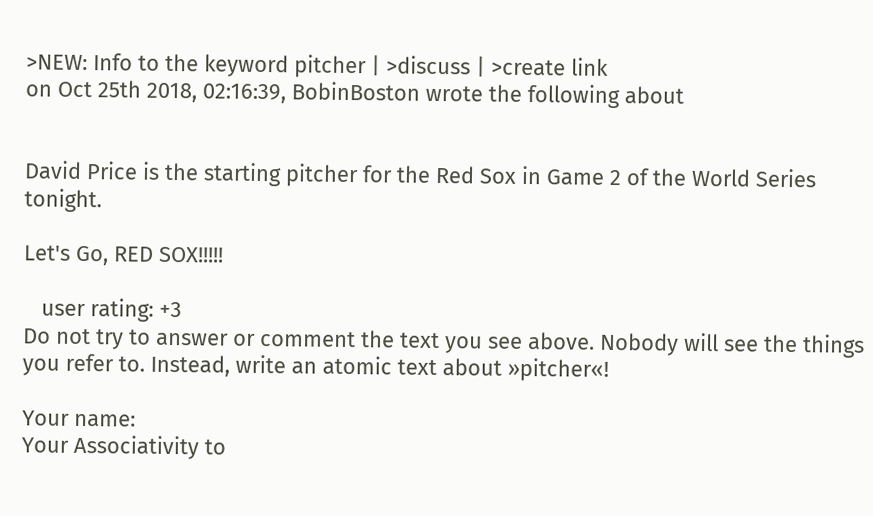>NEW: Info to the keyword pitcher | >discuss | >create link
on Oct 25th 2018, 02:16:39, BobinBoston wrote the following about


David Price is the starting pitcher for the Red Sox in Game 2 of the World Series tonight.

Let's Go, RED SOX!!!!!

   user rating: +3
Do not try to answer or comment the text you see above. Nobody will see the things you refer to. Instead, write an atomic text about »pitcher«!

Your name:
Your Associativity to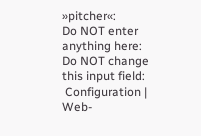»pitcher«:
Do NOT enter anything here:
Do NOT change this input field:
 Configuration | Web-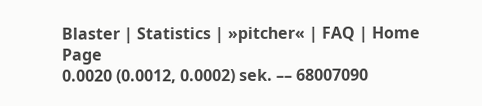Blaster | Statistics | »pitcher« | FAQ | Home Page
0.0020 (0.0012, 0.0002) sek. –– 68007090